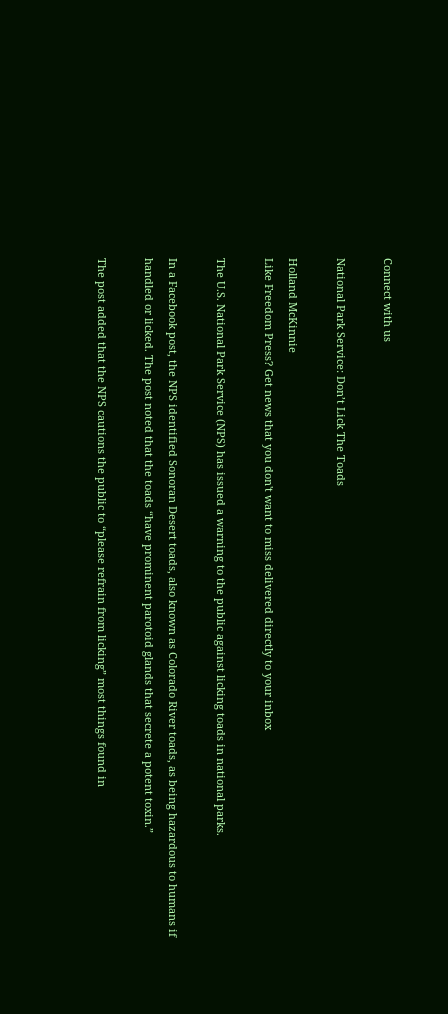Connect with us

National Park Service: Don’t Lick The Toads

Holland McKinnie
Like Freedom Press? Get news that you don't want to miss delivered directly to your inbox

The U.S. National Park Service (NPS) has issued a warning to the public against licking toads in national parks.

In a Facebook post, the NPS identified Sonoran Desert toads, also known as Colorado River toads, as being hazardous to humans if handled or licked. The post noted that the toads “have prominent parotoid glands that secrete a potent toxin.”

The post added that the NPS cautions the public to “please refrain from licking” most things found in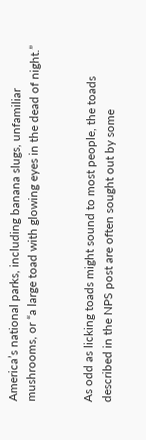America’s national parks, including banana slugs, unfamiliar mushrooms, or “a large toad with glowing eyes in the dead of night.”


As odd as licking toads might sound to most people, the toads described in the NPS post are often sought out by some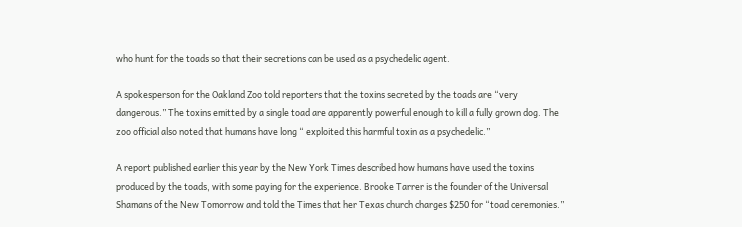who hunt for the toads so that their secretions can be used as a psychedelic agent.

A spokesperson for the Oakland Zoo told reporters that the toxins secreted by the toads are “very dangerous.” The toxins emitted by a single toad are apparently powerful enough to kill a fully grown dog. The zoo official also noted that humans have long “ exploited this harmful toxin as a psychedelic.”

A report published earlier this year by the New York Times described how humans have used the toxins produced by the toads, with some paying for the experience. Brooke Tarrer is the founder of the Universal Shamans of the New Tomorrow and told the Times that her Texas church charges $250 for “toad ceremonies.”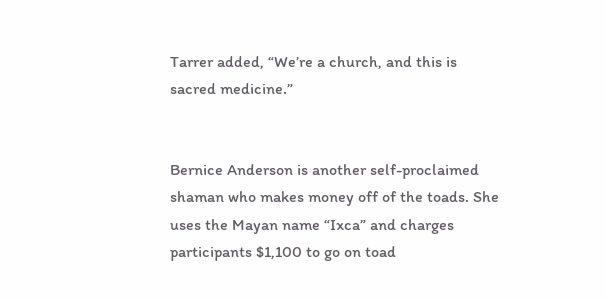Tarrer added, “We’re a church, and this is sacred medicine.”


Bernice Anderson is another self-proclaimed shaman who makes money off of the toads. She uses the Mayan name “Ixca” and charges participants $1,100 to go on toad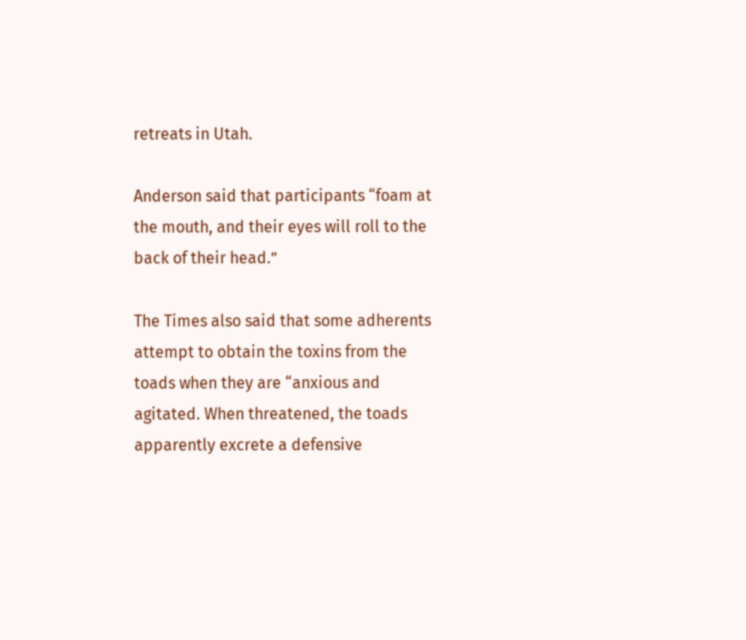retreats in Utah.

Anderson said that participants “foam at the mouth, and their eyes will roll to the back of their head.”

The Times also said that some adherents attempt to obtain the toxins from the toads when they are “anxious and agitated. When threatened, the toads apparently excrete a defensive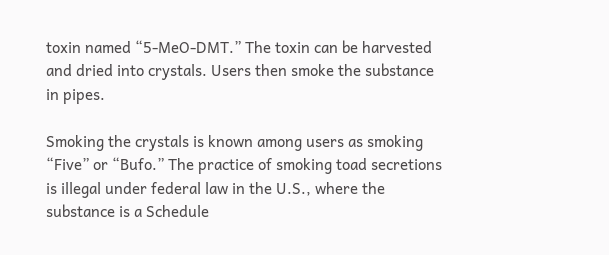toxin named “5-MeO-DMT.” The toxin can be harvested and dried into crystals. Users then smoke the substance in pipes.

Smoking the crystals is known among users as smoking “Five” or “Bufo.” The practice of smoking toad secretions is illegal under federal law in the U.S., where the substance is a Schedule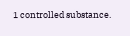1 controlled substance.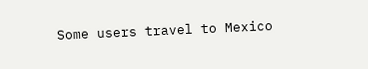Some users travel to Mexico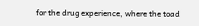for the drug experience, where the toad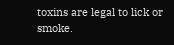toxins are legal to lick or smoke.